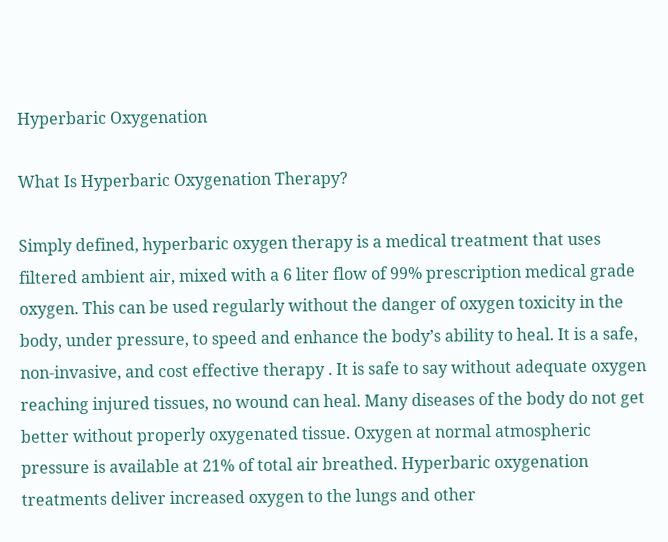Hyperbaric Oxygenation

What Is Hyperbaric Oxygenation Therapy?

Simply defined, hyperbaric oxygen therapy is a medical treatment that uses filtered ambient air, mixed with a 6 liter flow of 99% prescription medical grade oxygen. This can be used regularly without the danger of oxygen toxicity in the body, under pressure, to speed and enhance the body’s ability to heal. It is a safe, non-invasive, and cost effective therapy . It is safe to say without adequate oxygen reaching injured tissues, no wound can heal. Many diseases of the body do not get better without properly oxygenated tissue. Oxygen at normal atmospheric pressure is available at 21% of total air breathed. Hyperbaric oxygenation treatments deliver increased oxygen to the lungs and other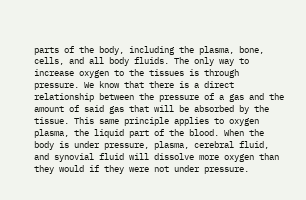parts of the body, including the plasma, bone, cells, and all body fluids. The only way to increase oxygen to the tissues is through pressure. We know that there is a direct relationship between the pressure of a gas and the amount of said gas that will be absorbed by the tissue. This same principle applies to oxygen plasma, the liquid part of the blood. When the body is under pressure, plasma, cerebral fluid, and synovial fluid will dissolve more oxygen than they would if they were not under pressure.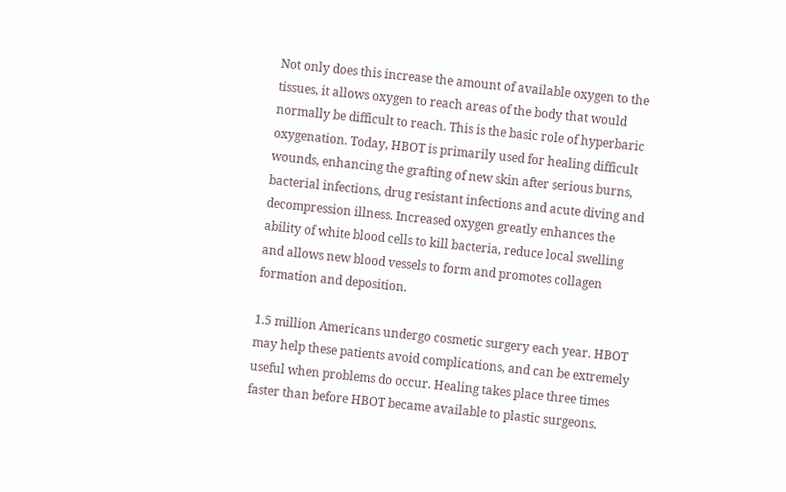Not only does this increase the amount of available oxygen to the tissues, it allows oxygen to reach areas of the body that would normally be difficult to reach. This is the basic role of hyperbaric oxygenation. Today, HBOT is primarily used for healing difficult wounds, enhancing the grafting of new skin after serious burns, bacterial infections, drug resistant infections and acute diving and decompression illness. Increased oxygen greatly enhances the ability of white blood cells to kill bacteria, reduce local swelling and allows new blood vessels to form and promotes collagen formation and deposition.

1.5 million Americans undergo cosmetic surgery each year. HBOT may help these patients avoid complications, and can be extremely useful when problems do occur. Healing takes place three times faster than before HBOT became available to plastic surgeons.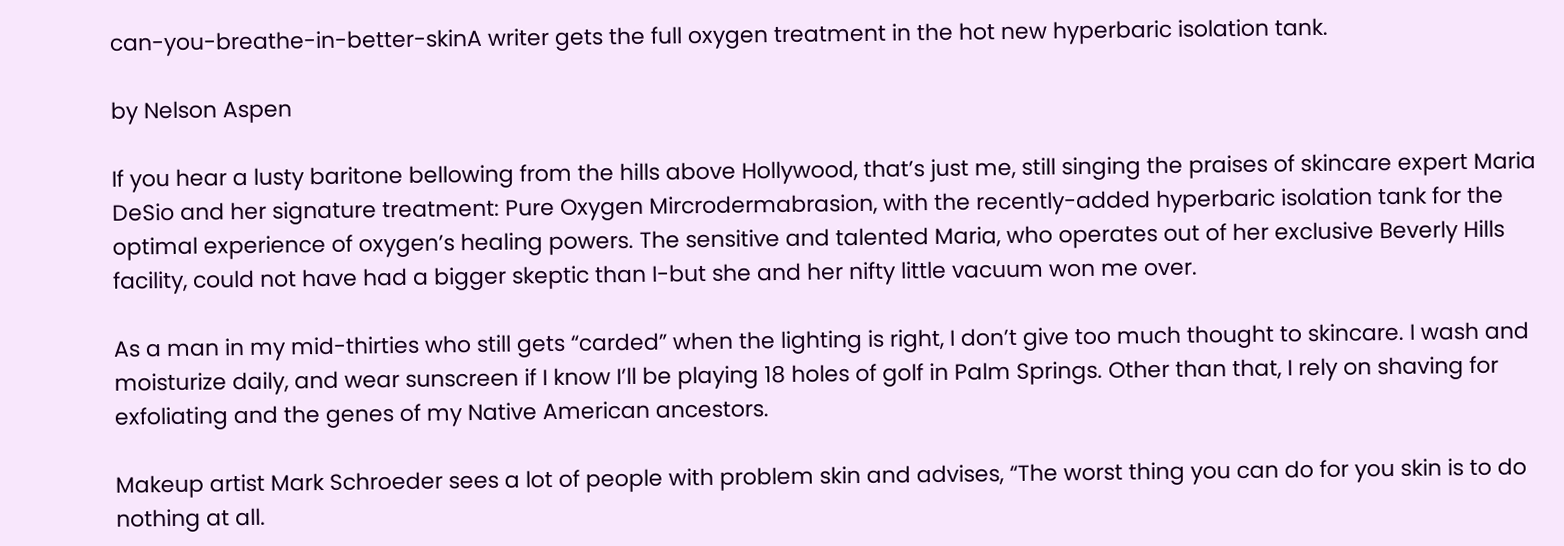can-you-breathe-in-better-skinA writer gets the full oxygen treatment in the hot new hyperbaric isolation tank.

by Nelson Aspen

If you hear a lusty baritone bellowing from the hills above Hollywood, that’s just me, still singing the praises of skincare expert Maria DeSio and her signature treatment: Pure Oxygen Mircrodermabrasion, with the recently-added hyperbaric isolation tank for the optimal experience of oxygen’s healing powers. The sensitive and talented Maria, who operates out of her exclusive Beverly Hills facility, could not have had a bigger skeptic than I-but she and her nifty little vacuum won me over.

As a man in my mid-thirties who still gets “carded” when the lighting is right, I don’t give too much thought to skincare. I wash and moisturize daily, and wear sunscreen if I know I’ll be playing 18 holes of golf in Palm Springs. Other than that, I rely on shaving for exfoliating and the genes of my Native American ancestors.

Makeup artist Mark Schroeder sees a lot of people with problem skin and advises, “The worst thing you can do for you skin is to do nothing at all.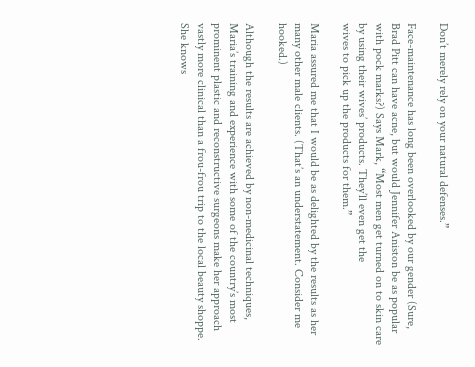Don’t merely rely on your natural defenses.”

Face-maintenance has long been overlooked by our gender (Sure, Brad Pitt can have acne, but would Jennifer Aniston be as popular with pock marks?) Says Mark, “Most men get turned on to skin care by using their wives’ products. They’ll even get the
wives to pick up the products for them.”

Maria assured me that I would be as delighted by the results as her many other male clients. (That’s an understatement. Consider me hooked.)

Although the results are achieved by non-medicinal techniques, Maria’s training and experience with some of the country’s most prominent plastic and reconstructive surgeons make her approach vastly more clinical than a frou-frou trip to the local beauty shoppe. She knows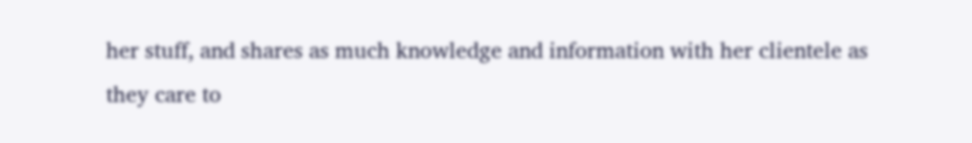her stuff, and shares as much knowledge and information with her clientele as they care to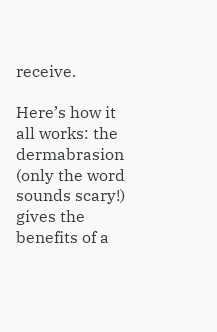receive.

Here’s how it all works: the dermabrasion (only the word sounds scary!) gives the benefits of a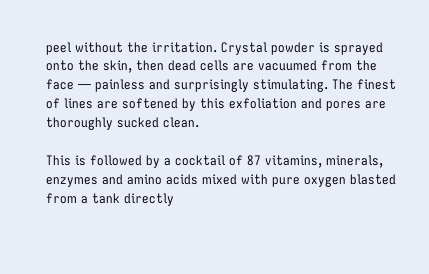peel without the irritation. Crystal powder is sprayed onto the skin, then dead cells are vacuumed from the face — painless and surprisingly stimulating. The finest of lines are softened by this exfoliation and pores are thoroughly sucked clean.

This is followed by a cocktail of 87 vitamins, minerals, enzymes and amino acids mixed with pure oxygen blasted from a tank directly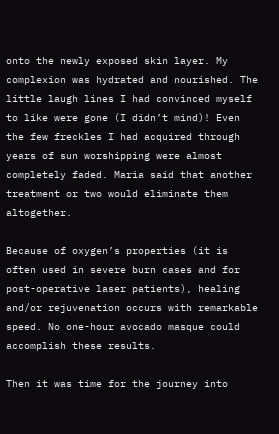onto the newly exposed skin layer. My complexion was hydrated and nourished. The little laugh lines I had convinced myself to like were gone (I didn’t mind)! Even the few freckles I had acquired through years of sun worshipping were almost completely faded. Maria said that another treatment or two would eliminate them altogether.

Because of oxygen’s properties (it is often used in severe burn cases and for post-operative laser patients), healing and/or rejuvenation occurs with remarkable speed. No one-hour avocado masque could accomplish these results.

Then it was time for the journey into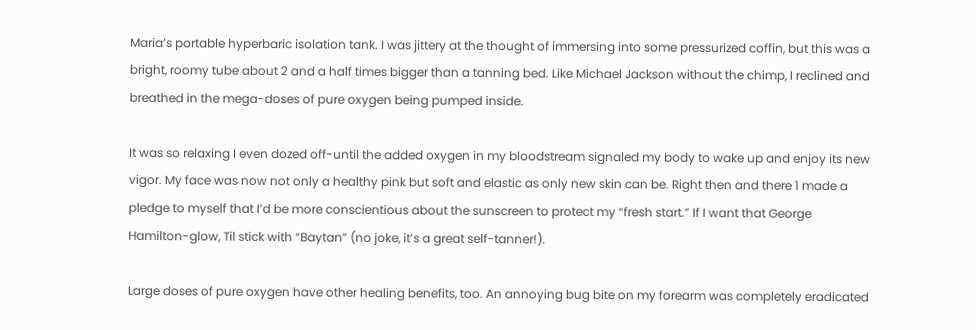Maria’s portable hyperbaric isolation tank. I was jittery at the thought of immersing into some pressurized coffin, but this was a bright, roomy tube about 2 and a half times bigger than a tanning bed. Like Michael Jackson without the chimp, I reclined and breathed in the mega-doses of pure oxygen being pumped inside.

It was so relaxing I even dozed off-until the added oxygen in my bloodstream signaled my body to wake up and enjoy its new vigor. My face was now not only a healthy pink but soft and elastic as only new skin can be. Right then and there 1 made a pledge to myself that I’d be more conscientious about the sunscreen to protect my “fresh start.” If I want that George Hamilton-glow, Til stick with “Baytan” (no joke, it’s a great self-tanner!).

Large doses of pure oxygen have other healing benefits, too. An annoying bug bite on my forearm was completely eradicated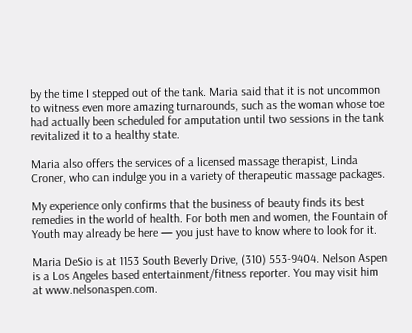by the time I stepped out of the tank. Maria said that it is not uncommon to witness even more amazing turnarounds, such as the woman whose toe had actually been scheduled for amputation until two sessions in the tank revitalized it to a healthy state.

Maria also offers the services of a licensed massage therapist, Linda Croner, who can indulge you in a variety of therapeutic massage packages.

My experience only confirms that the business of beauty finds its best remedies in the world of health. For both men and women, the Fountain of Youth may already be here — you just have to know where to look for it.

Maria DeSio is at 1153 South Beverly Drive, (310) 553-9404. Nelson Aspen is a Los Angeles based entertainment/fitness reporter. You may visit him at www.nelsonaspen.com.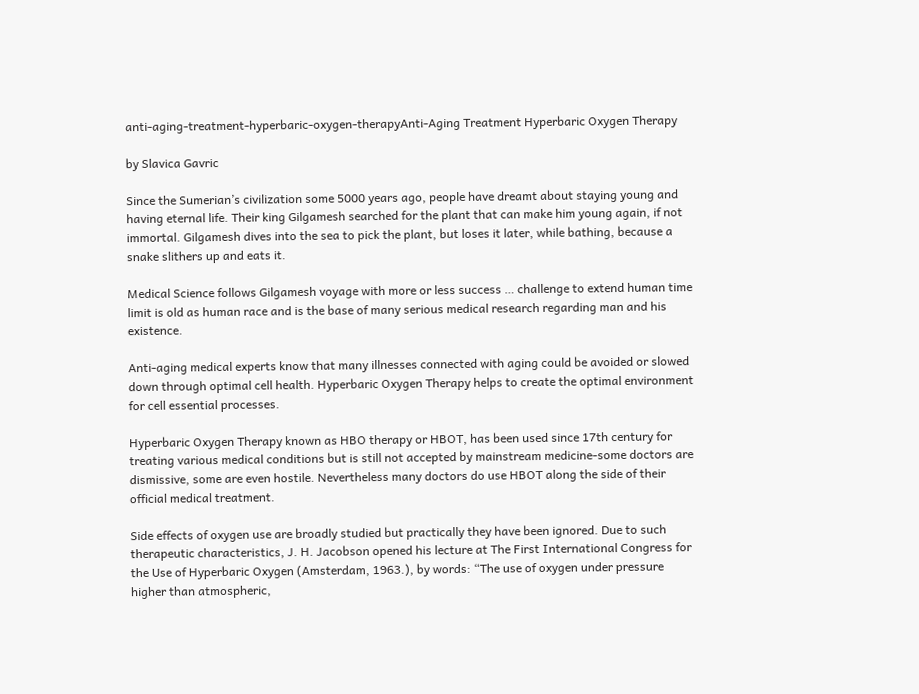anti-aging-treatment-hyperbaric-oxygen-therapyAnti-Aging Treatment Hyperbaric Oxygen Therapy

by Slavica Gavric

Since the Sumerian’s civilization some 5000 years ago, people have dreamt about staying young and having eternal life. Their king Gilgamesh searched for the plant that can make him young again, if not immortal. Gilgamesh dives into the sea to pick the plant, but loses it later, while bathing, because a snake slithers up and eats it.

Medical Science follows Gilgamesh voyage with more or less success … challenge to extend human time limit is old as human race and is the base of many serious medical research regarding man and his existence.

Anti-aging medical experts know that many illnesses connected with aging could be avoided or slowed down through optimal cell health. Hyperbaric Oxygen Therapy helps to create the optimal environment for cell essential processes.

Hyperbaric Oxygen Therapy known as HBO therapy or HBOT, has been used since 17th century for treating various medical conditions but is still not accepted by mainstream medicine-some doctors are dismissive, some are even hostile. Nevertheless many doctors do use HBOT along the side of their official medical treatment.

Side effects of oxygen use are broadly studied but practically they have been ignored. Due to such therapeutic characteristics, J. H. Jacobson opened his lecture at The First International Congress for the Use of Hyperbaric Oxygen (Amsterdam, 1963.), by words: “The use of oxygen under pressure higher than atmospheric,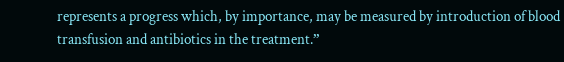represents a progress which, by importance, may be measured by introduction of blood transfusion and antibiotics in the treatment.”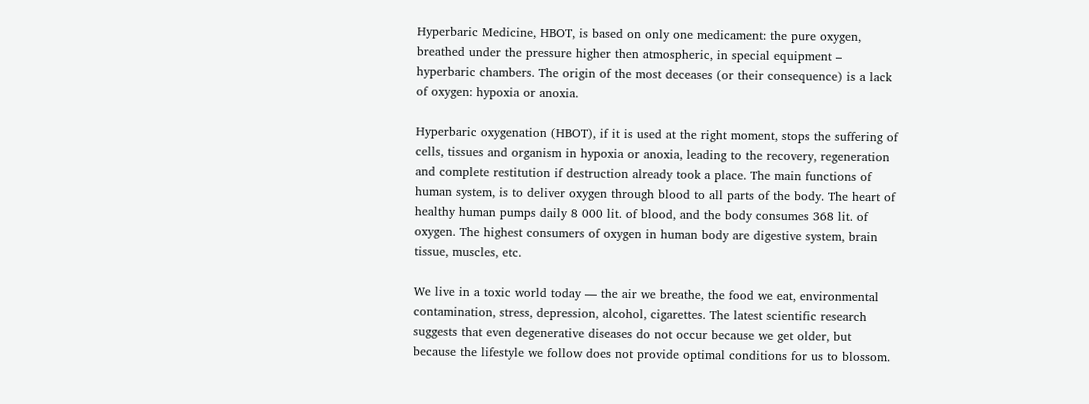Hyperbaric Medicine, HBOT, is based on only one medicament: the pure oxygen, breathed under the pressure higher then atmospheric, in special equipment – hyperbaric chambers. The origin of the most deceases (or their consequence) is a lack of oxygen: hypoxia or anoxia.

Hyperbaric oxygenation (HBOT), if it is used at the right moment, stops the suffering of cells, tissues and organism in hypoxia or anoxia, leading to the recovery, regeneration and complete restitution if destruction already took a place. The main functions of human system, is to deliver oxygen through blood to all parts of the body. The heart of healthy human pumps daily 8 000 lit. of blood, and the body consumes 368 lit. of oxygen. The highest consumers of oxygen in human body are digestive system, brain tissue, muscles, etc.

We live in a toxic world today — the air we breathe, the food we eat, environmental contamination, stress, depression, alcohol, cigarettes. The latest scientific research suggests that even degenerative diseases do not occur because we get older, but because the lifestyle we follow does not provide optimal conditions for us to blossom.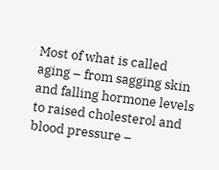Most of what is called aging – from sagging skin and falling hormone levels to raised cholesterol and blood pressure –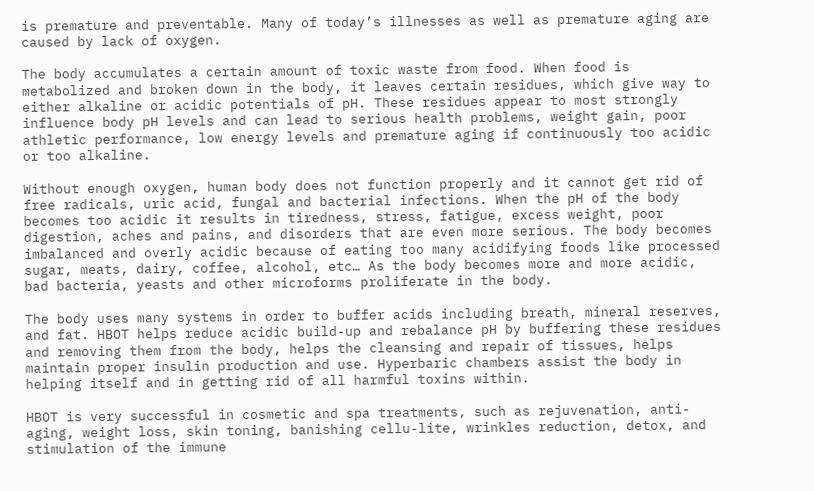is premature and preventable. Many of today’s illnesses as well as premature aging are caused by lack of oxygen.

The body accumulates a certain amount of toxic waste from food. When food is metabolized and broken down in the body, it leaves certain residues, which give way to either alkaline or acidic potentials of pH. These residues appear to most strongly influence body pH levels and can lead to serious health problems, weight gain, poor athletic performance, low energy levels and premature aging if continuously too acidic or too alkaline.

Without enough oxygen, human body does not function properly and it cannot get rid of free radicals, uric acid, fungal and bacterial infections. When the pH of the body becomes too acidic it results in tiredness, stress, fatigue, excess weight, poor digestion, aches and pains, and disorders that are even more serious. The body becomes imbalanced and overly acidic because of eating too many acidifying foods like processed sugar, meats, dairy, coffee, alcohol, etc… As the body becomes more and more acidic, bad bacteria, yeasts and other microforms proliferate in the body.

The body uses many systems in order to buffer acids including breath, mineral reserves, and fat. HBOT helps reduce acidic build-up and rebalance pH by buffering these residues and removing them from the body, helps the cleansing and repair of tissues, helps maintain proper insulin production and use. Hyperbaric chambers assist the body in helping itself and in getting rid of all harmful toxins within.

HBOT is very successful in cosmetic and spa treatments, such as rejuvenation, anti-aging, weight loss, skin toning, banishing cellu-lite, wrinkles reduction, detox, and stimulation of the immune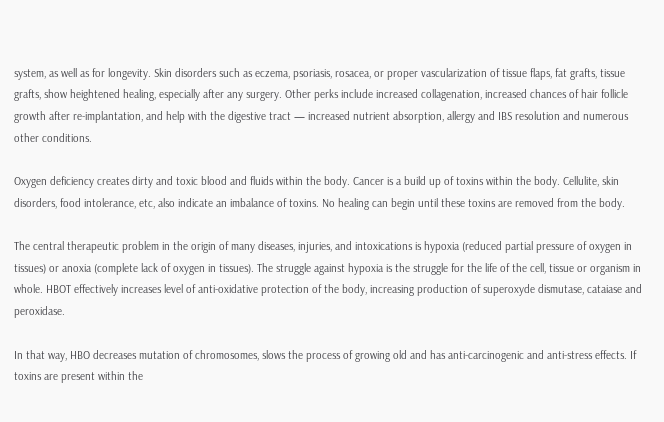system, as well as for longevity. Skin disorders such as eczema, psoriasis, rosacea, or proper vascularization of tissue flaps, fat grafts, tissue grafts, show heightened healing, especially after any surgery. Other perks include increased collagenation, increased chances of hair follicle growth after re-implantation, and help with the digestive tract — increased nutrient absorption, allergy and IBS resolution and numerous other conditions.

Oxygen deficiency creates dirty and toxic blood and fluids within the body. Cancer is a build up of toxins within the body. Cellulite, skin disorders, food intolerance, etc, also indicate an imbalance of toxins. No healing can begin until these toxins are removed from the body.

The central therapeutic problem in the origin of many diseases, injuries, and intoxications is hypoxia (reduced partial pressure of oxygen in tissues) or anoxia (complete lack of oxygen in tissues). The struggle against hypoxia is the struggle for the life of the cell, tissue or organism in whole. HBOT effectively increases level of anti-oxidative protection of the body, increasing production of superoxyde dismutase, cataiase and peroxidase.

In that way, HBO decreases mutation of chromosomes, slows the process of growing old and has anti-carcinogenic and anti-stress effects. If toxins are present within the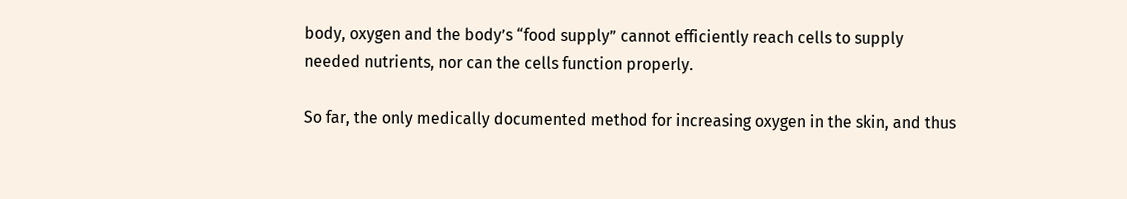body, oxygen and the body’s “food supply” cannot efficiently reach cells to supply
needed nutrients, nor can the cells function properly.

So far, the only medically documented method for increasing oxygen in the skin, and thus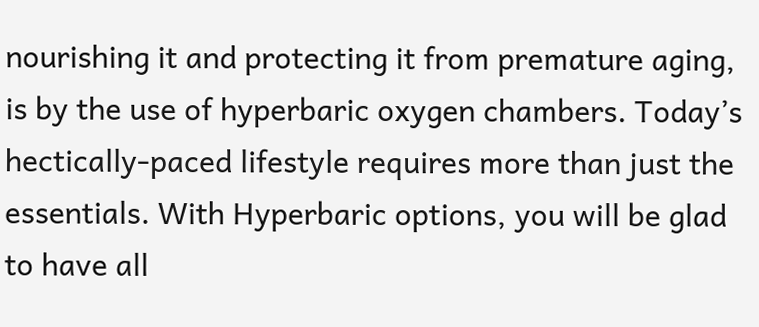nourishing it and protecting it from premature aging, is by the use of hyperbaric oxygen chambers. Today’s hectically-paced lifestyle requires more than just the essentials. With Hyperbaric options, you will be glad to have all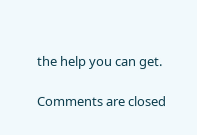the help you can get.

Comments are closed